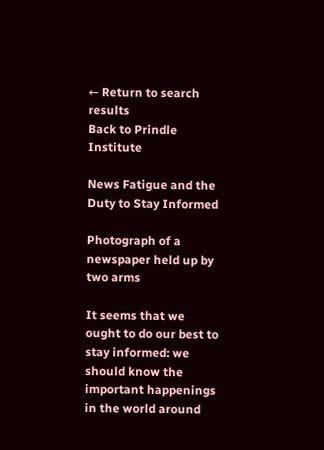← Return to search results
Back to Prindle Institute

News Fatigue and the Duty to Stay Informed

Photograph of a newspaper held up by two arms

It seems that we ought to do our best to stay informed: we should know the important happenings in the world around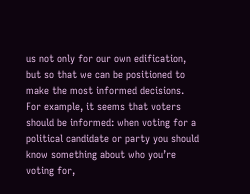us not only for our own edification, but so that we can be positioned to make the most informed decisions. For example, it seems that voters should be informed: when voting for a political candidate or party you should know something about who you’re voting for,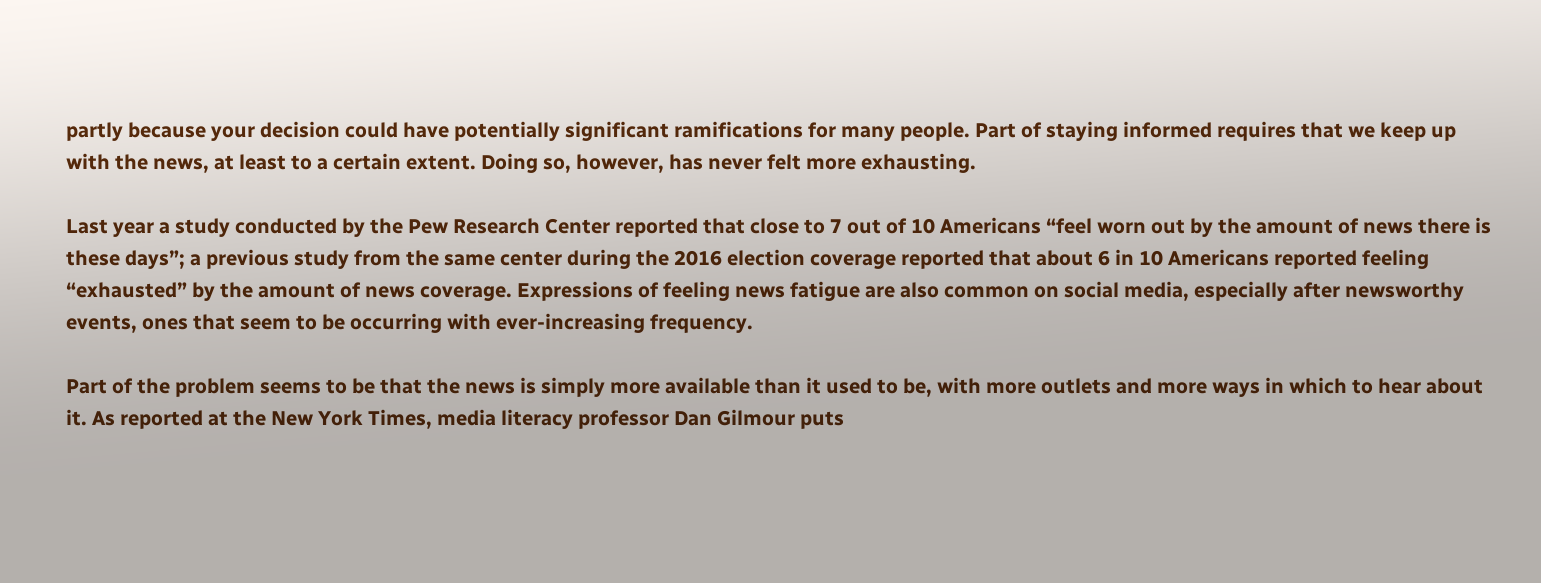partly because your decision could have potentially significant ramifications for many people. Part of staying informed requires that we keep up with the news, at least to a certain extent. Doing so, however, has never felt more exhausting.

Last year a study conducted by the Pew Research Center reported that close to 7 out of 10 Americans “feel worn out by the amount of news there is these days”; a previous study from the same center during the 2016 election coverage reported that about 6 in 10 Americans reported feeling “exhausted” by the amount of news coverage. Expressions of feeling news fatigue are also common on social media, especially after newsworthy events, ones that seem to be occurring with ever-increasing frequency.

Part of the problem seems to be that the news is simply more available than it used to be, with more outlets and more ways in which to hear about it. As reported at the New York Times, media literacy professor Dan Gilmour puts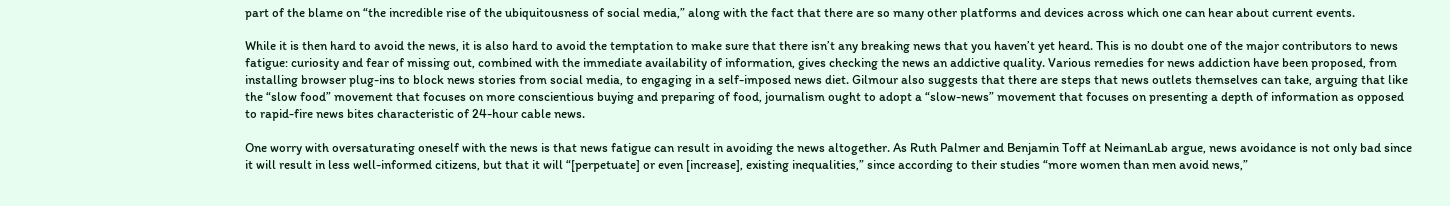part of the blame on “the incredible rise of the ubiquitousness of social media,” along with the fact that there are so many other platforms and devices across which one can hear about current events.

While it is then hard to avoid the news, it is also hard to avoid the temptation to make sure that there isn’t any breaking news that you haven’t yet heard. This is no doubt one of the major contributors to news fatigue: curiosity and fear of missing out, combined with the immediate availability of information, gives checking the news an addictive quality. Various remedies for news addiction have been proposed, from installing browser plug-ins to block news stories from social media, to engaging in a self-imposed news diet. Gilmour also suggests that there are steps that news outlets themselves can take, arguing that like the “slow food” movement that focuses on more conscientious buying and preparing of food, journalism ought to adopt a “slow-news” movement that focuses on presenting a depth of information as opposed to rapid-fire news bites characteristic of 24-hour cable news.

One worry with oversaturating oneself with the news is that news fatigue can result in avoiding the news altogether. As Ruth Palmer and Benjamin Toff at NeimanLab argue, news avoidance is not only bad since it will result in less well-informed citizens, but that it will “[perpetuate] or even [increase], existing inequalities,” since according to their studies “more women than men avoid news,”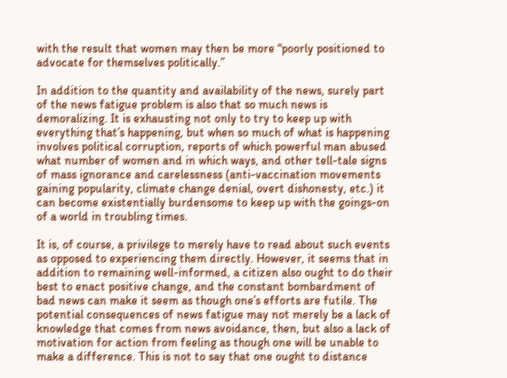with the result that women may then be more “poorly positioned to advocate for themselves politically.”

In addition to the quantity and availability of the news, surely part of the news fatigue problem is also that so much news is demoralizing. It is exhausting not only to try to keep up with everything that’s happening, but when so much of what is happening involves political corruption, reports of which powerful man abused what number of women and in which ways, and other tell-tale signs of mass ignorance and carelessness (anti-vaccination movements gaining popularity, climate change denial, overt dishonesty, etc.) it can become existentially burdensome to keep up with the goings-on of a world in troubling times.

It is, of course, a privilege to merely have to read about such events as opposed to experiencing them directly. However, it seems that in addition to remaining well-informed, a citizen also ought to do their best to enact positive change, and the constant bombardment of bad news can make it seem as though one’s efforts are futile. The potential consequences of news fatigue may not merely be a lack of knowledge that comes from news avoidance, then, but also a lack of motivation for action from feeling as though one will be unable to make a difference. This is not to say that one ought to distance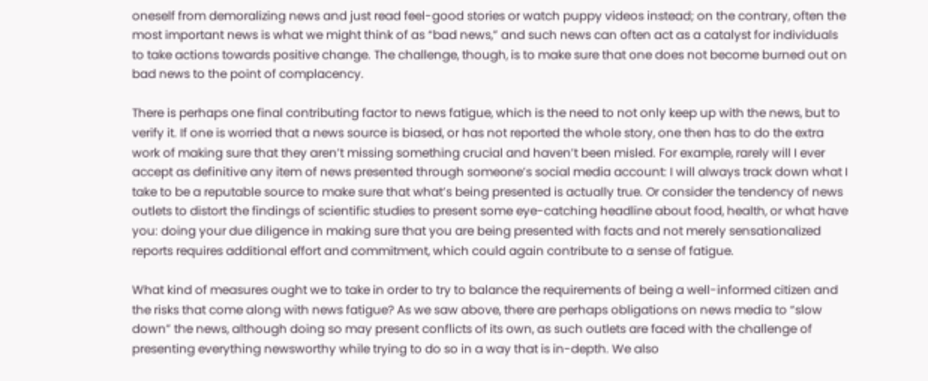oneself from demoralizing news and just read feel-good stories or watch puppy videos instead; on the contrary, often the most important news is what we might think of as “bad news,” and such news can often act as a catalyst for individuals to take actions towards positive change. The challenge, though, is to make sure that one does not become burned out on bad news to the point of complacency.

There is perhaps one final contributing factor to news fatigue, which is the need to not only keep up with the news, but to verify it. If one is worried that a news source is biased, or has not reported the whole story, one then has to do the extra work of making sure that they aren’t missing something crucial and haven’t been misled. For example, rarely will I ever accept as definitive any item of news presented through someone’s social media account: I will always track down what I take to be a reputable source to make sure that what’s being presented is actually true. Or consider the tendency of news outlets to distort the findings of scientific studies to present some eye-catching headline about food, health, or what have you: doing your due diligence in making sure that you are being presented with facts and not merely sensationalized reports requires additional effort and commitment, which could again contribute to a sense of fatigue.

What kind of measures ought we to take in order to try to balance the requirements of being a well-informed citizen and the risks that come along with news fatigue? As we saw above, there are perhaps obligations on news media to “slow down” the news, although doing so may present conflicts of its own, as such outlets are faced with the challenge of presenting everything newsworthy while trying to do so in a way that is in-depth. We also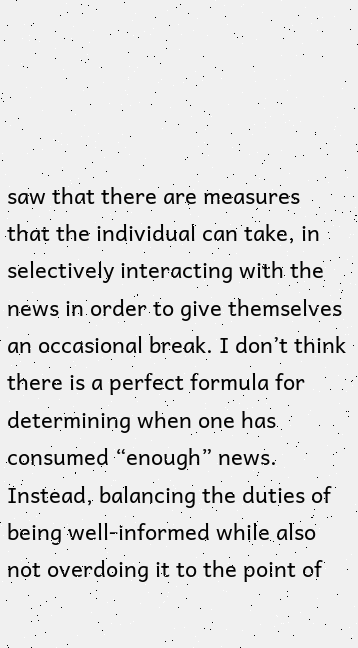saw that there are measures that the individual can take, in selectively interacting with the news in order to give themselves an occasional break. I don’t think there is a perfect formula for determining when one has consumed “enough” news. Instead, balancing the duties of being well-informed while also not overdoing it to the point of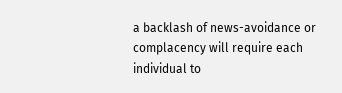a backlash of news-avoidance or complacency will require each individual to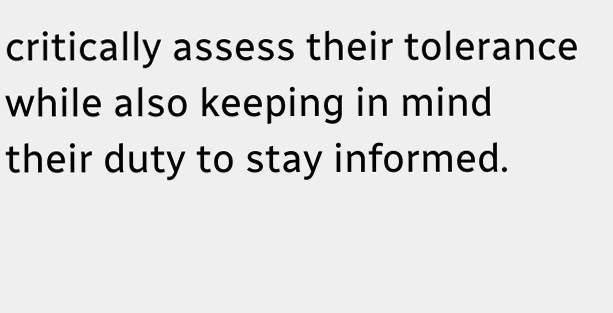critically assess their tolerance while also keeping in mind their duty to stay informed.